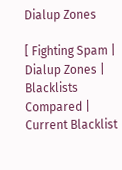Dialup Zones

[ Fighting Spam | Dialup Zones | Blacklists Compared | Current Blacklist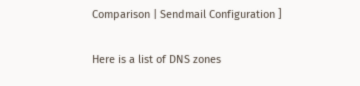Comparison | Sendmail Configuration ]

Here is a list of DNS zones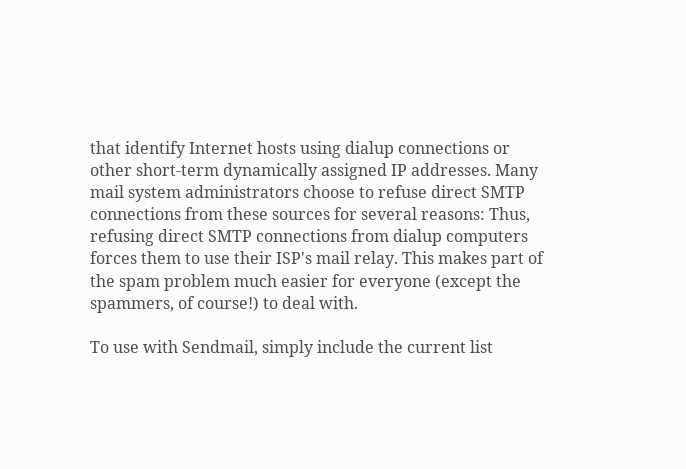that identify Internet hosts using dialup connections or other short-term dynamically assigned IP addresses. Many mail system administrators choose to refuse direct SMTP connections from these sources for several reasons: Thus, refusing direct SMTP connections from dialup computers forces them to use their ISP's mail relay. This makes part of the spam problem much easier for everyone (except the spammers, of course!) to deal with.

To use with Sendmail, simply include the current list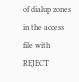of dialup zones in the access file with REJECT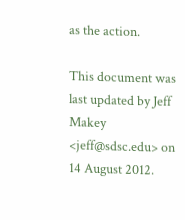as the action.

This document was last updated by Jeff Makey <jeff@sdsc.edu> on 14 August 2012.